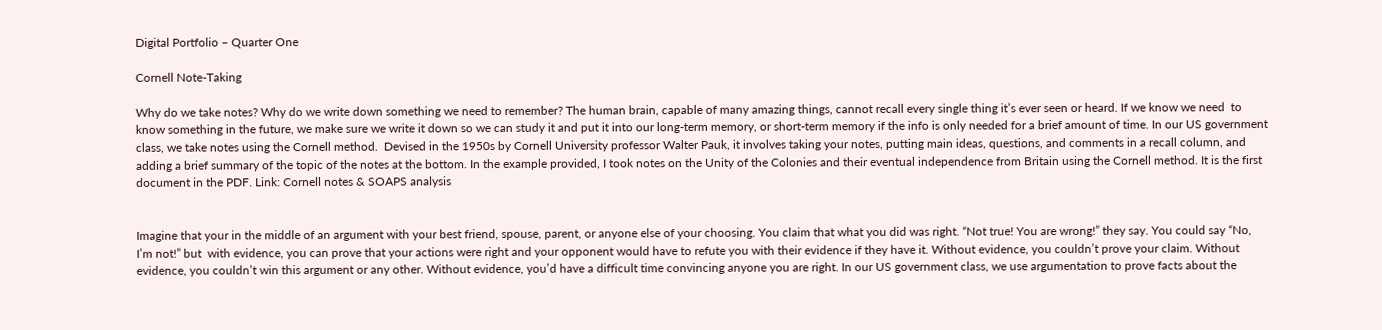Digital Portfolio – Quarter One

Cornell Note-Taking

Why do we take notes? Why do we write down something we need to remember? The human brain, capable of many amazing things, cannot recall every single thing it’s ever seen or heard. If we know we need  to know something in the future, we make sure we write it down so we can study it and put it into our long-term memory, or short-term memory if the info is only needed for a brief amount of time. In our US government class, we take notes using the Cornell method.  Devised in the 1950s by Cornell University professor Walter Pauk, it involves taking your notes, putting main ideas, questions, and comments in a recall column, and adding a brief summary of the topic of the notes at the bottom. In the example provided, I took notes on the Unity of the Colonies and their eventual independence from Britain using the Cornell method. It is the first document in the PDF. Link: Cornell notes & SOAPS analysis


Imagine that your in the middle of an argument with your best friend, spouse, parent, or anyone else of your choosing. You claim that what you did was right. “Not true! You are wrong!” they say. You could say “No, I’m not!” but  with evidence, you can prove that your actions were right and your opponent would have to refute you with their evidence if they have it. Without evidence, you couldn’t prove your claim. Without evidence, you couldn’t win this argument or any other. Without evidence, you’d have a difficult time convincing anyone you are right. In our US government class, we use argumentation to prove facts about the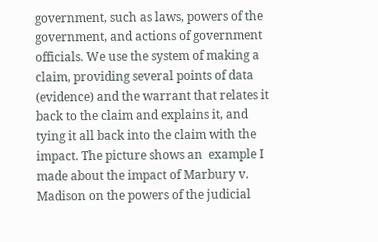government, such as laws, powers of the government, and actions of government officials. We use the system of making a claim, providing several points of data (evidence) and the warrant that relates it back to the claim and explains it, and tying it all back into the claim with the impact. The picture shows an  example I made about the impact of Marbury v. Madison on the powers of the judicial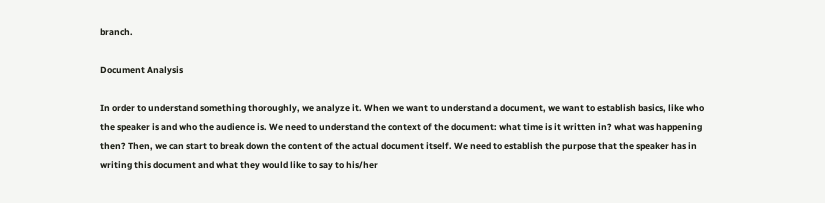branch.

Document Analysis

In order to understand something thoroughly, we analyze it. When we want to understand a document, we want to establish basics, like who the speaker is and who the audience is. We need to understand the context of the document: what time is it written in? what was happening then? Then, we can start to break down the content of the actual document itself. We need to establish the purpose that the speaker has in writing this document and what they would like to say to his/her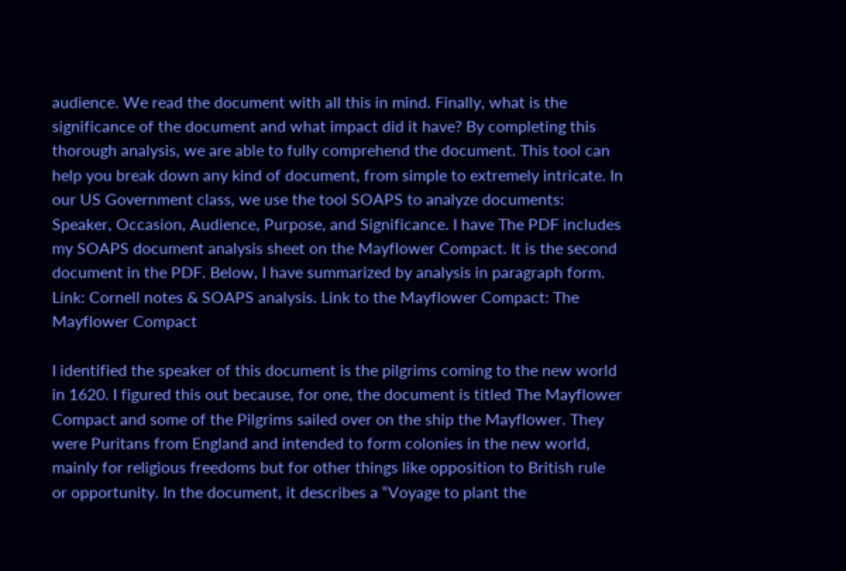audience. We read the document with all this in mind. Finally, what is the significance of the document and what impact did it have? By completing this thorough analysis, we are able to fully comprehend the document. This tool can help you break down any kind of document, from simple to extremely intricate. In our US Government class, we use the tool SOAPS to analyze documents: Speaker, Occasion, Audience, Purpose, and Significance. I have The PDF includes my SOAPS document analysis sheet on the Mayflower Compact. It is the second document in the PDF. Below, I have summarized by analysis in paragraph form. Link: Cornell notes & SOAPS analysis. Link to the Mayflower Compact: The Mayflower Compact

I identified the speaker of this document is the pilgrims coming to the new world in 1620. I figured this out because, for one, the document is titled The Mayflower Compact and some of the Pilgrims sailed over on the ship the Mayflower. They were Puritans from England and intended to form colonies in the new world, mainly for religious freedoms but for other things like opposition to British rule or opportunity. In the document, it describes a “Voyage to plant the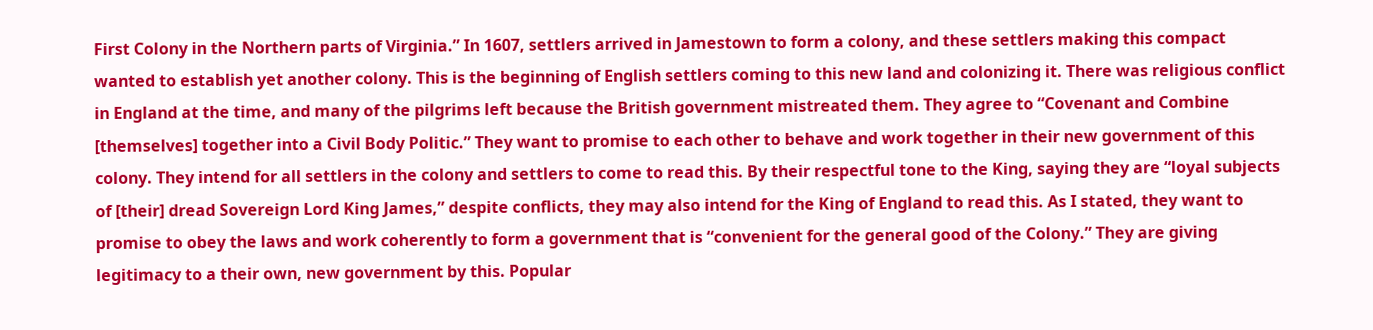First Colony in the Northern parts of Virginia.” In 1607, settlers arrived in Jamestown to form a colony, and these settlers making this compact wanted to establish yet another colony. This is the beginning of English settlers coming to this new land and colonizing it. There was religious conflict in England at the time, and many of the pilgrims left because the British government mistreated them. They agree to “Covenant and Combine [themselves] together into a Civil Body Politic.” They want to promise to each other to behave and work together in their new government of this colony. They intend for all settlers in the colony and settlers to come to read this. By their respectful tone to the King, saying they are “loyal subjects of [their] dread Sovereign Lord King James,” despite conflicts, they may also intend for the King of England to read this. As I stated, they want to promise to obey the laws and work coherently to form a government that is “convenient for the general good of the Colony.” They are giving legitimacy to a their own, new government by this. Popular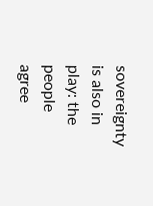sovereignty is also in play: the people agree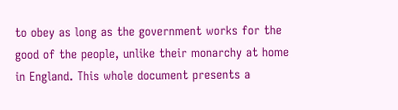to obey as long as the government works for the good of the people, unlike their monarchy at home in England. This whole document presents a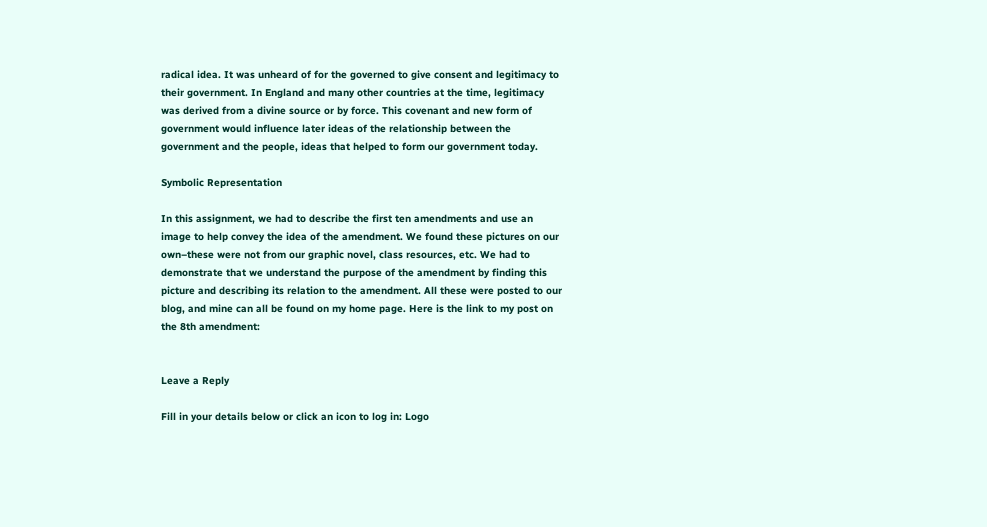radical idea. It was unheard of for the governed to give consent and legitimacy to their government. In England and many other countries at the time, legitimacy was derived from a divine source or by force. This covenant and new form of government would influence later ideas of the relationship between the government and the people, ideas that helped to form our government today.

Symbolic Representation

In this assignment, we had to describe the first ten amendments and use an image to help convey the idea of the amendment. We found these pictures on our own–these were not from our graphic novel, class resources, etc. We had to demonstrate that we understand the purpose of the amendment by finding this picture and describing its relation to the amendment. All these were posted to our blog, and mine can all be found on my home page. Here is the link to my post on the 8th amendment:


Leave a Reply

Fill in your details below or click an icon to log in: Logo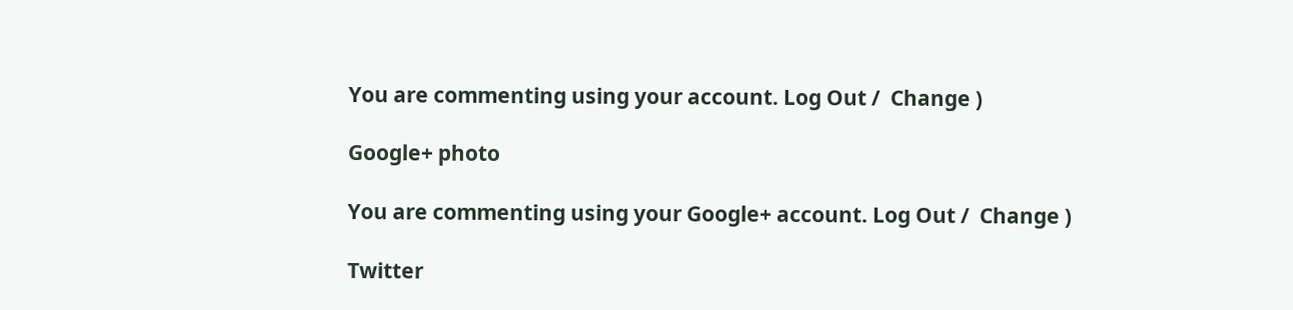You are commenting using your account. Log Out /  Change )

Google+ photo

You are commenting using your Google+ account. Log Out /  Change )

Twitter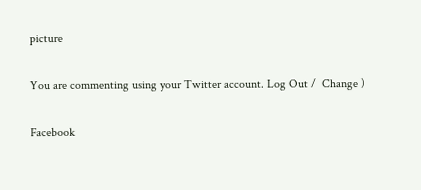picture

You are commenting using your Twitter account. Log Out /  Change )

Facebook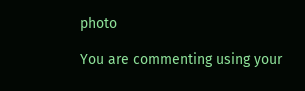photo

You are commenting using your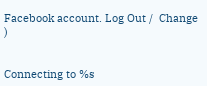Facebook account. Log Out /  Change )


Connecting to %s